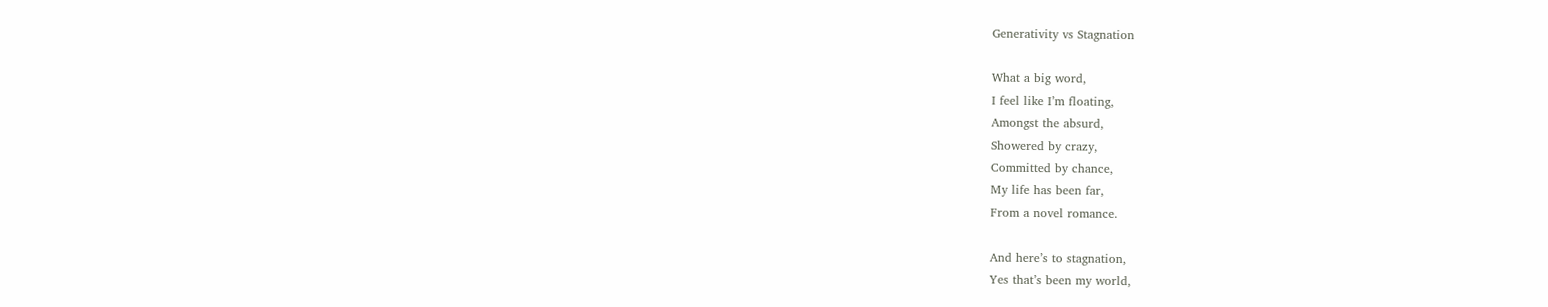Generativity vs Stagnation

What a big word,
I feel like I’m floating,
Amongst the absurd,
Showered by crazy,
Committed by chance,
My life has been far,
From a novel romance.

And here’s to stagnation,
Yes that’s been my world,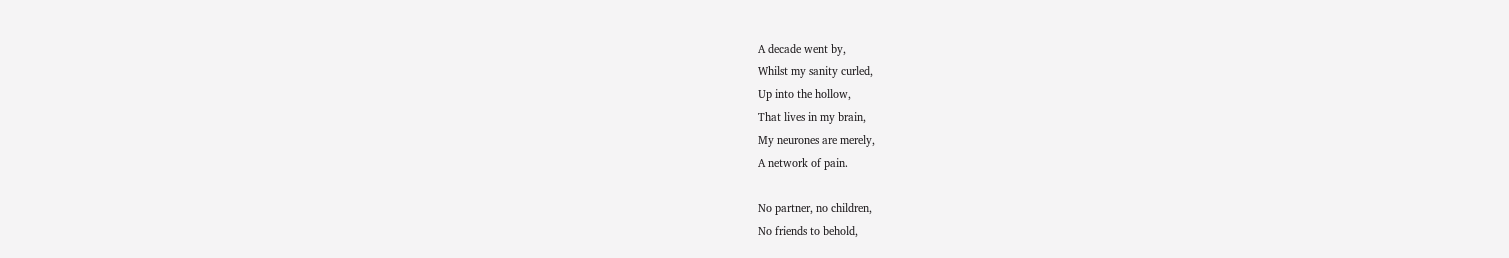A decade went by,
Whilst my sanity curled,
Up into the hollow,
That lives in my brain,
My neurones are merely,
A network of pain.

No partner, no children,
No friends to behold,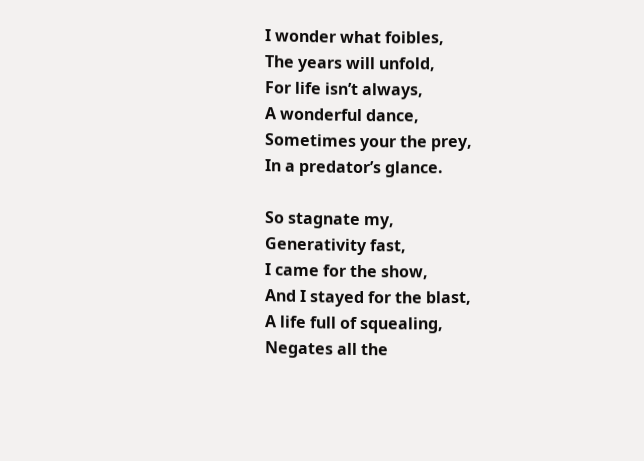I wonder what foibles,
The years will unfold,
For life isn’t always,
A wonderful dance,
Sometimes your the prey,
In a predator’s glance.

So stagnate my,
Generativity fast,
I came for the show,
And I stayed for the blast,
A life full of squealing,
Negates all the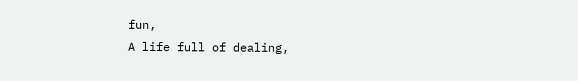fun,
A life full of dealing,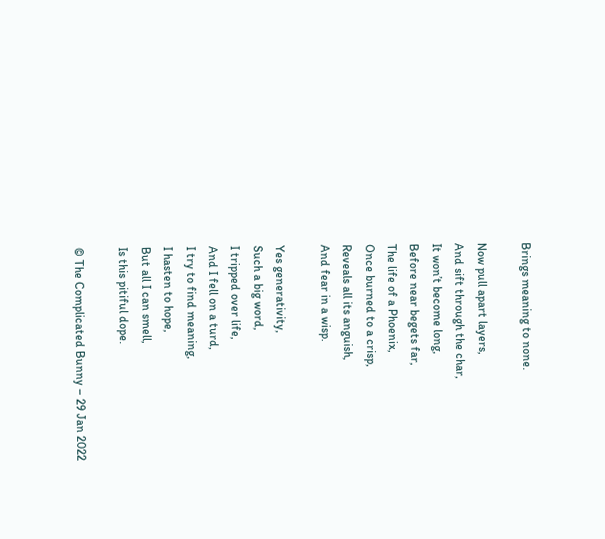Brings meaning to none.

Now pull apart layers,
And sift through the char,
It won’t become long,
Before near begets far,
The life of a Phoenix,
Once burned to a crisp,
Reveals all its anguish,
And fear in a wisp.

Yes generativity,
Such a big word,
I tripped over life,
And I fell on a turd,
I try to find meaning,
I hasten to hope,
But all I can smell,
Is this pitiful dope.

© The Complicated Bunny – 29 Jan 2022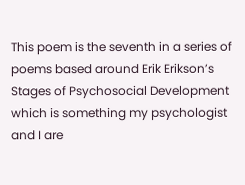This poem is the seventh in a series of poems based around Erik Erikson’s Stages of Psychosocial Development which is something my psychologist and I are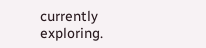currently exploring.